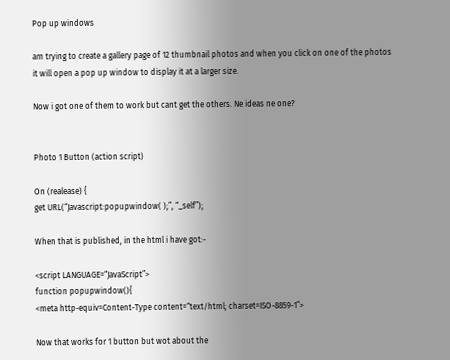Pop up windows

am trying to create a gallery page of 12 thumbnail photos and when you click on one of the photos it will open a pop up window to display it at a larger size.

Now i got one of them to work but cant get the others. Ne ideas ne one?


Photo 1 Button (action script)

On (realease) {
get URL(“Javascript:popupwindow( );”, “_self”);

When that is published, in the html i have got:-

<script LANGUAGE=“JavaScript”>
function popupwindow(){
<meta http-equiv=Content-Type content=“text/html; charset=ISO-8859-1”>

Now that works for 1 button but wot about the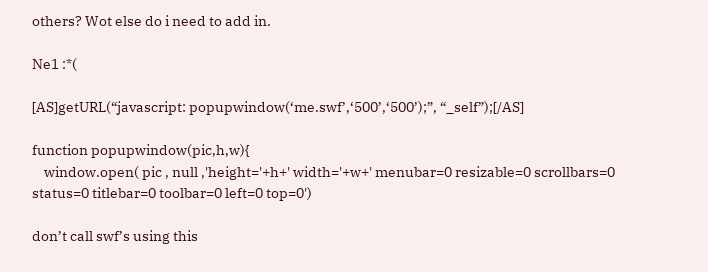others? Wot else do i need to add in.

Ne1 :*(

[AS]getURL(“javascript: popupwindow(‘me.swf’,‘500’,‘500’);”, “_self”);[/AS]

function popupwindow(pic,h,w){
    window.open( pic , null ,'height='+h+' width='+w+' menubar=0 resizable=0 scrollbars=0 status=0 titlebar=0 toolbar=0 left=0 top=0')

don’t call swf’s using this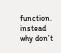function. instead why don’t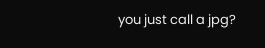you just call a jpg?